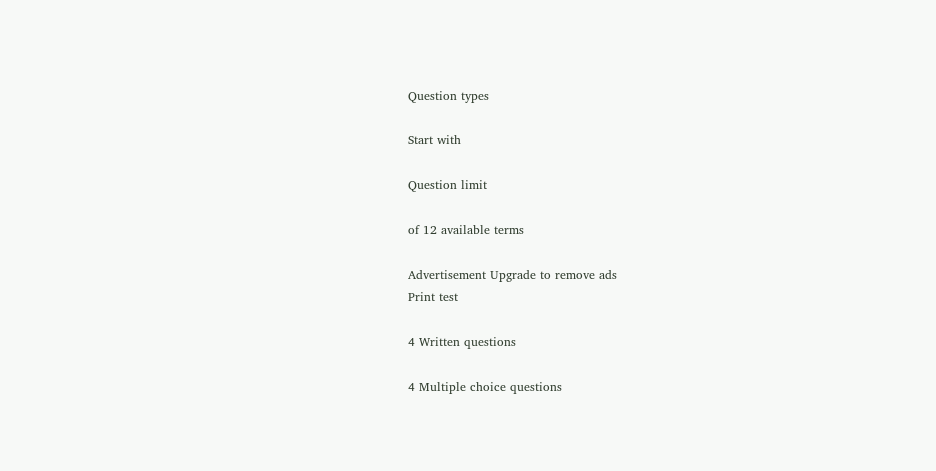Question types

Start with

Question limit

of 12 available terms

Advertisement Upgrade to remove ads
Print test

4 Written questions

4 Multiple choice questions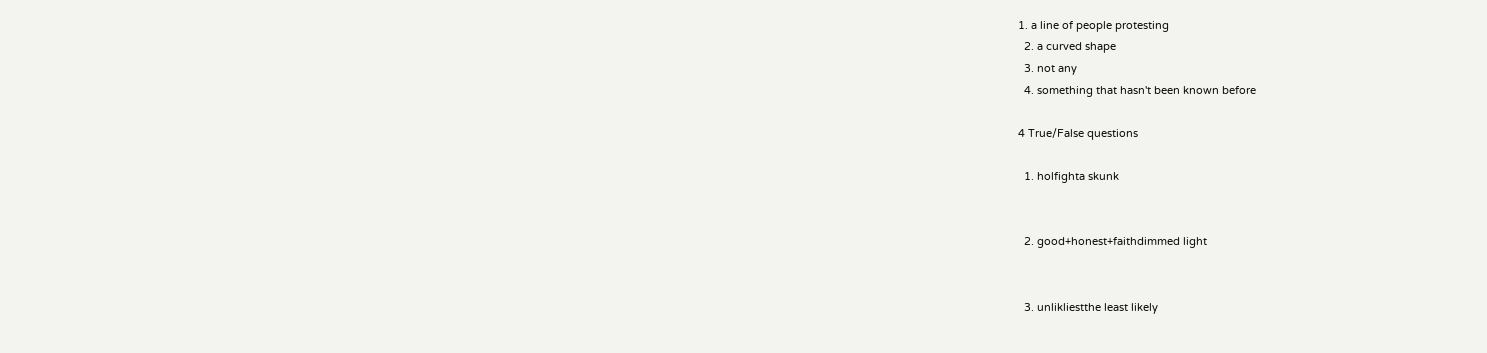1. a line of people protesting
  2. a curved shape
  3. not any
  4. something that hasn't been known before

4 True/False questions

  1. holfighta skunk


  2. good+honest+faithdimmed light


  3. unlikliestthe least likely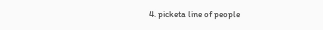4. picketa line of people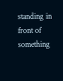standing in front of something